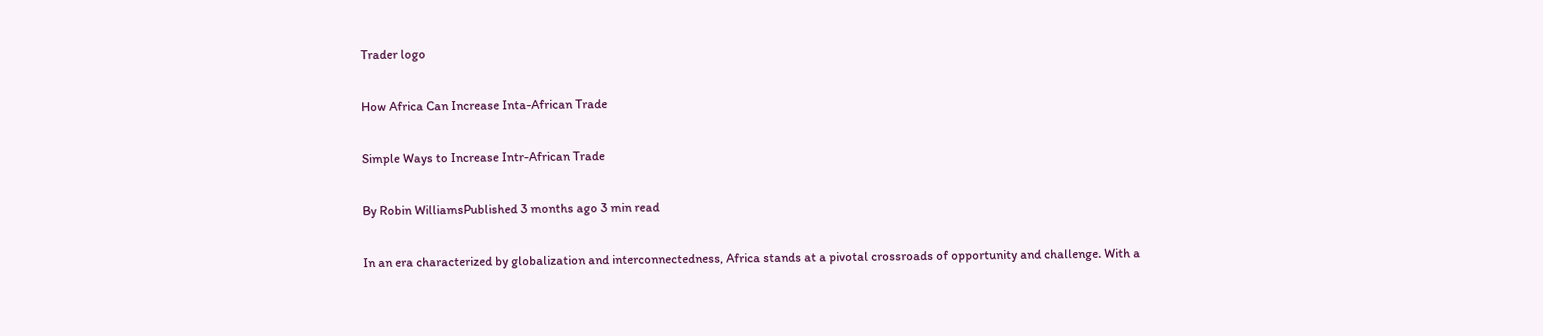Trader logo

How Africa Can Increase Inta-African Trade

Simple Ways to Increase Intr-African Trade

By Robin WilliamsPublished 3 months ago 3 min read

In an era characterized by globalization and interconnectedness, Africa stands at a pivotal crossroads of opportunity and challenge. With a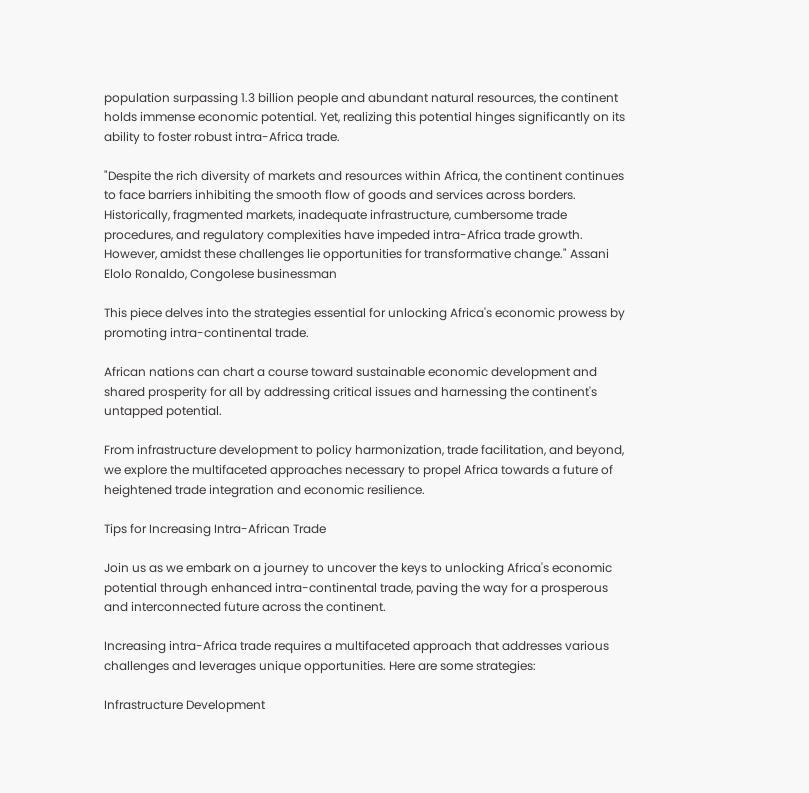population surpassing 1.3 billion people and abundant natural resources, the continent holds immense economic potential. Yet, realizing this potential hinges significantly on its ability to foster robust intra-Africa trade.

"Despite the rich diversity of markets and resources within Africa, the continent continues to face barriers inhibiting the smooth flow of goods and services across borders. Historically, fragmented markets, inadequate infrastructure, cumbersome trade procedures, and regulatory complexities have impeded intra-Africa trade growth. However, amidst these challenges lie opportunities for transformative change." Assani Elolo Ronaldo, Congolese businessman

This piece delves into the strategies essential for unlocking Africa's economic prowess by promoting intra-continental trade.

African nations can chart a course toward sustainable economic development and shared prosperity for all by addressing critical issues and harnessing the continent's untapped potential.

From infrastructure development to policy harmonization, trade facilitation, and beyond, we explore the multifaceted approaches necessary to propel Africa towards a future of heightened trade integration and economic resilience.

Tips for Increasing Intra-African Trade

Join us as we embark on a journey to uncover the keys to unlocking Africa's economic potential through enhanced intra-continental trade, paving the way for a prosperous and interconnected future across the continent.

Increasing intra-Africa trade requires a multifaceted approach that addresses various challenges and leverages unique opportunities. Here are some strategies:

Infrastructure Development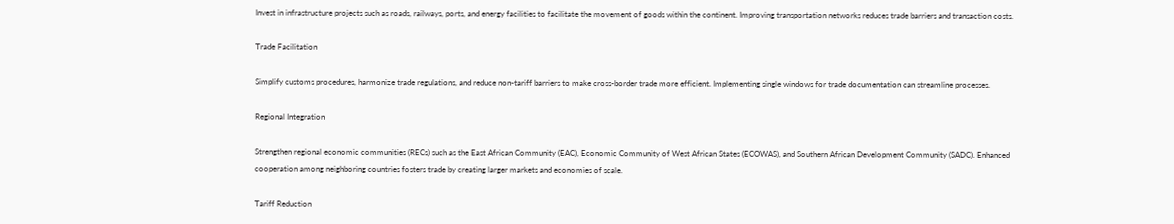Invest in infrastructure projects such as roads, railways, ports, and energy facilities to facilitate the movement of goods within the continent. Improving transportation networks reduces trade barriers and transaction costs.

Trade Facilitation

Simplify customs procedures, harmonize trade regulations, and reduce non-tariff barriers to make cross-border trade more efficient. Implementing single windows for trade documentation can streamline processes.

Regional Integration

Strengthen regional economic communities (RECs) such as the East African Community (EAC), Economic Community of West African States (ECOWAS), and Southern African Development Community (SADC). Enhanced cooperation among neighboring countries fosters trade by creating larger markets and economies of scale.

Tariff Reduction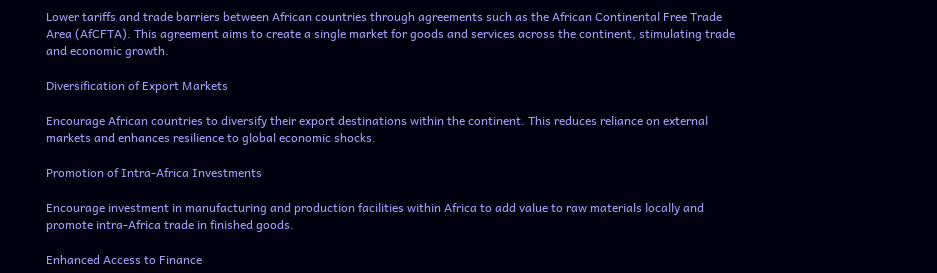Lower tariffs and trade barriers between African countries through agreements such as the African Continental Free Trade Area (AfCFTA). This agreement aims to create a single market for goods and services across the continent, stimulating trade and economic growth.

Diversification of Export Markets

Encourage African countries to diversify their export destinations within the continent. This reduces reliance on external markets and enhances resilience to global economic shocks.

Promotion of Intra-Africa Investments

Encourage investment in manufacturing and production facilities within Africa to add value to raw materials locally and promote intra-Africa trade in finished goods.

Enhanced Access to Finance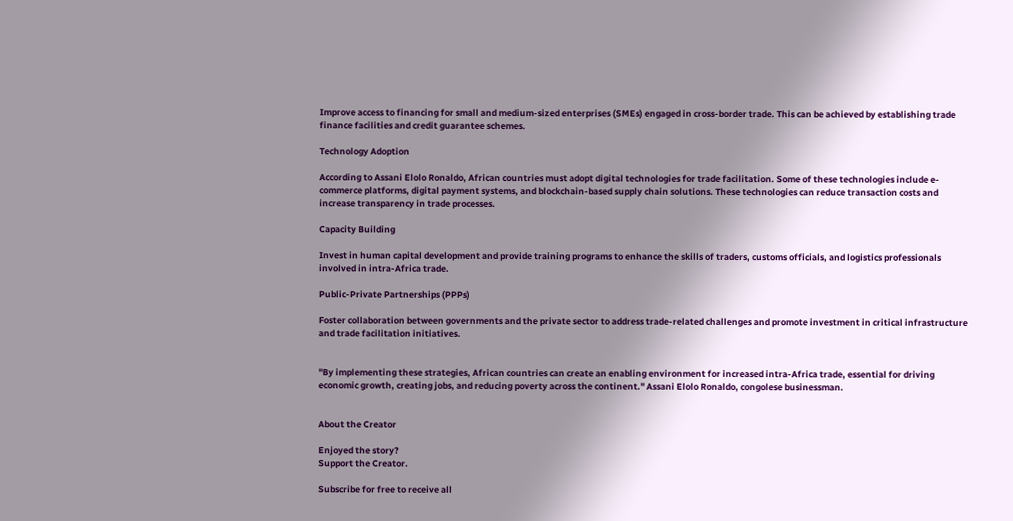Improve access to financing for small and medium-sized enterprises (SMEs) engaged in cross-border trade. This can be achieved by establishing trade finance facilities and credit guarantee schemes.

Technology Adoption

According to Assani Elolo Ronaldo, African countries must adopt digital technologies for trade facilitation. Some of these technologies include e-commerce platforms, digital payment systems, and blockchain-based supply chain solutions. These technologies can reduce transaction costs and increase transparency in trade processes.

Capacity Building

Invest in human capital development and provide training programs to enhance the skills of traders, customs officials, and logistics professionals involved in intra-Africa trade.

Public-Private Partnerships (PPPs)

Foster collaboration between governments and the private sector to address trade-related challenges and promote investment in critical infrastructure and trade facilitation initiatives.


"By implementing these strategies, African countries can create an enabling environment for increased intra-Africa trade, essential for driving economic growth, creating jobs, and reducing poverty across the continent." Assani Elolo Ronaldo, congolese businessman.


About the Creator

Enjoyed the story?
Support the Creator.

Subscribe for free to receive all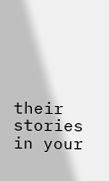their stories in your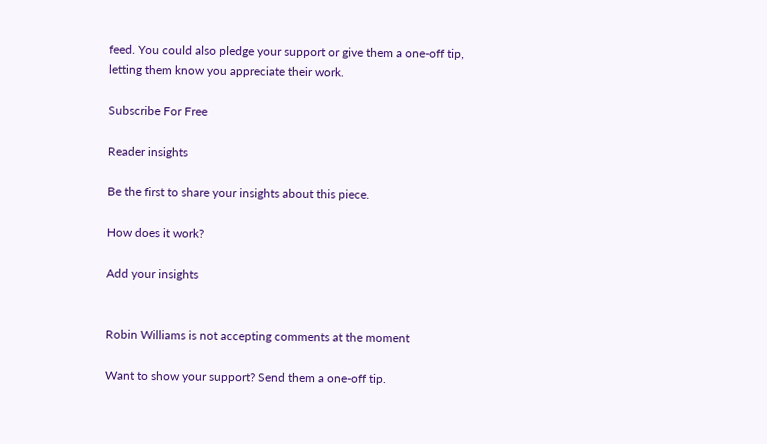feed. You could also pledge your support or give them a one-off tip, letting them know you appreciate their work.

Subscribe For Free

Reader insights

Be the first to share your insights about this piece.

How does it work?

Add your insights


Robin Williams is not accepting comments at the moment

Want to show your support? Send them a one-off tip.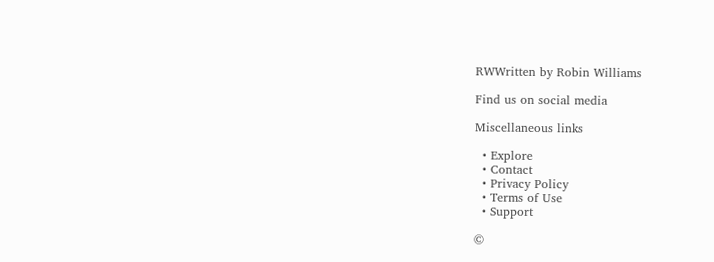RWWritten by Robin Williams

Find us on social media

Miscellaneous links

  • Explore
  • Contact
  • Privacy Policy
  • Terms of Use
  • Support

©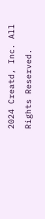2024 Creatd, Inc. All Rights Reserved.